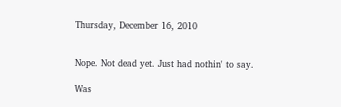Thursday, December 16, 2010


Nope. Not dead yet. Just had nothin' to say.

Was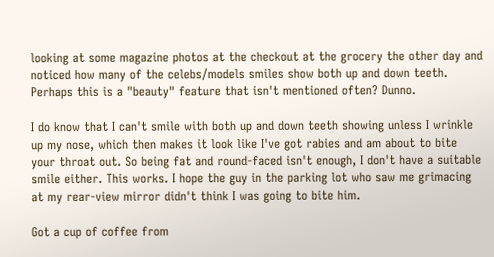looking at some magazine photos at the checkout at the grocery the other day and noticed how many of the celebs/models smiles show both up and down teeth. Perhaps this is a "beauty" feature that isn't mentioned often? Dunno.

I do know that I can't smile with both up and down teeth showing unless I wrinkle up my nose, which then makes it look like I've got rabies and am about to bite your throat out. So being fat and round-faced isn't enough, I don't have a suitable smile either. This works. I hope the guy in the parking lot who saw me grimacing at my rear-view mirror didn't think I was going to bite him.

Got a cup of coffee from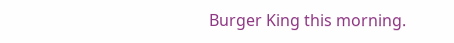Burger King this morning.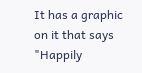It has a graphic on it that says "Happily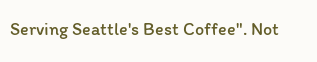Serving Seattle's Best Coffee". Not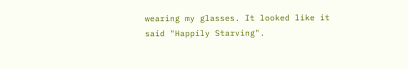wearing my glasses. It looked like it said "Happily Starving".